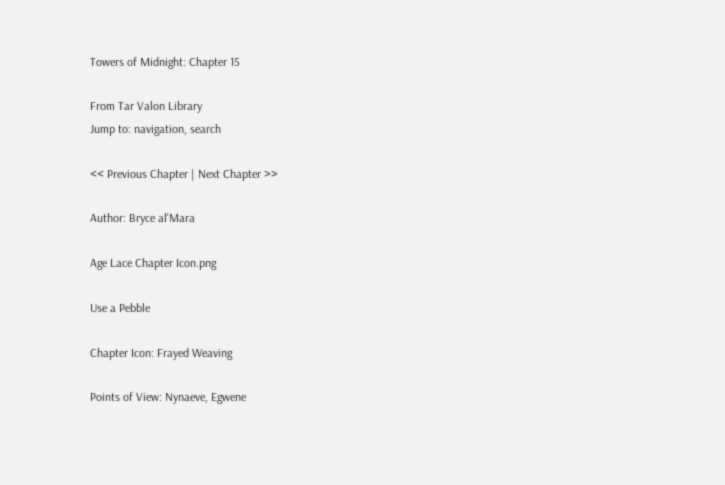Towers of Midnight: Chapter 15

From Tar Valon Library
Jump to: navigation, search

<< Previous Chapter | Next Chapter >>

Author: Bryce al'Mara

Age Lace Chapter Icon.png

Use a Pebble

Chapter Icon: Frayed Weaving

Points of View: Nynaeve, Egwene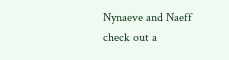Nynaeve and Naeff check out a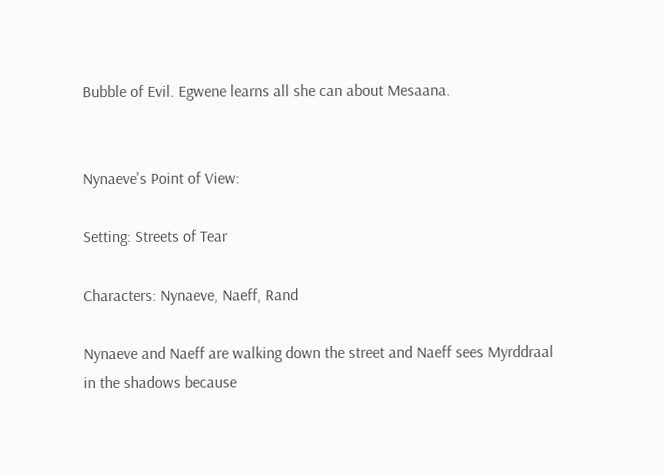Bubble of Evil. Egwene learns all she can about Mesaana.


Nynaeve's Point of View:

Setting: Streets of Tear

Characters: Nynaeve, Naeff, Rand

Nynaeve and Naeff are walking down the street and Naeff sees Myrddraal in the shadows because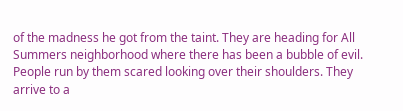of the madness he got from the taint. They are heading for All Summers neighborhood where there has been a bubble of evil. People run by them scared looking over their shoulders. They arrive to a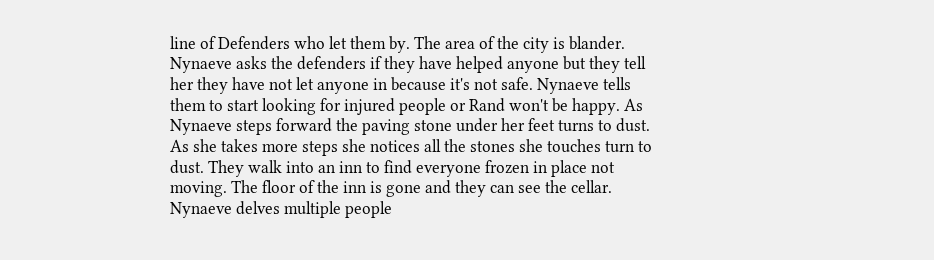line of Defenders who let them by. The area of the city is blander. Nynaeve asks the defenders if they have helped anyone but they tell her they have not let anyone in because it's not safe. Nynaeve tells them to start looking for injured people or Rand won't be happy. As Nynaeve steps forward the paving stone under her feet turns to dust. As she takes more steps she notices all the stones she touches turn to dust. They walk into an inn to find everyone frozen in place not moving. The floor of the inn is gone and they can see the cellar. Nynaeve delves multiple people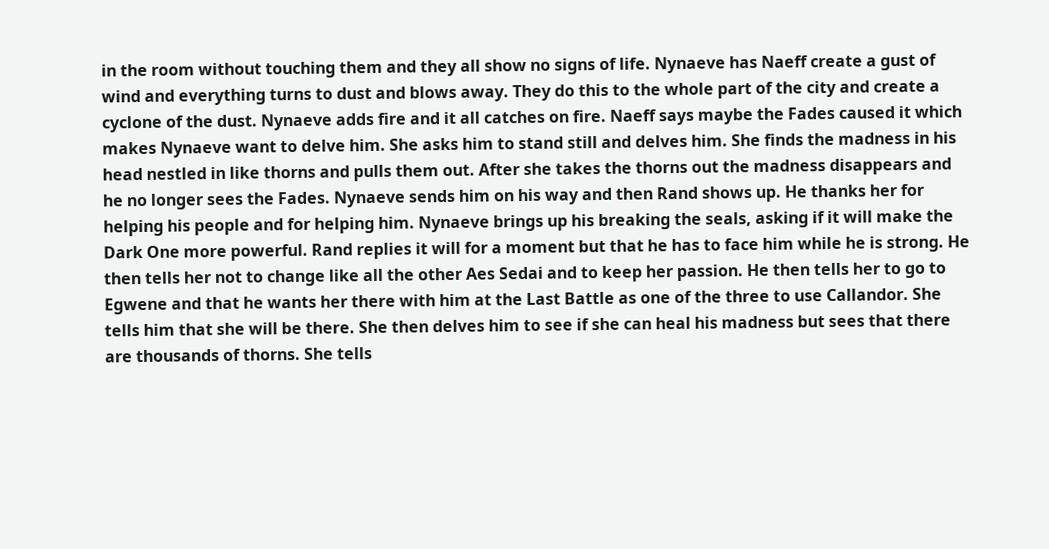in the room without touching them and they all show no signs of life. Nynaeve has Naeff create a gust of wind and everything turns to dust and blows away. They do this to the whole part of the city and create a cyclone of the dust. Nynaeve adds fire and it all catches on fire. Naeff says maybe the Fades caused it which makes Nynaeve want to delve him. She asks him to stand still and delves him. She finds the madness in his head nestled in like thorns and pulls them out. After she takes the thorns out the madness disappears and he no longer sees the Fades. Nynaeve sends him on his way and then Rand shows up. He thanks her for helping his people and for helping him. Nynaeve brings up his breaking the seals, asking if it will make the Dark One more powerful. Rand replies it will for a moment but that he has to face him while he is strong. He then tells her not to change like all the other Aes Sedai and to keep her passion. He then tells her to go to Egwene and that he wants her there with him at the Last Battle as one of the three to use Callandor. She tells him that she will be there. She then delves him to see if she can heal his madness but sees that there are thousands of thorns. She tells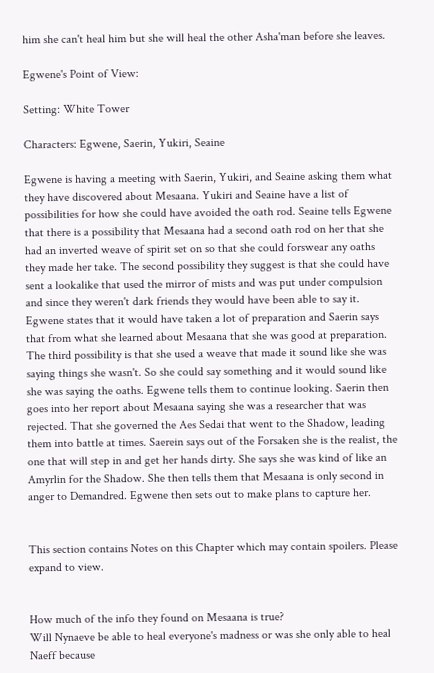him she can't heal him but she will heal the other Asha'man before she leaves.

Egwene's Point of View:

Setting: White Tower

Characters: Egwene, Saerin, Yukiri, Seaine

Egwene is having a meeting with Saerin, Yukiri, and Seaine asking them what they have discovered about Mesaana. Yukiri and Seaine have a list of possibilities for how she could have avoided the oath rod. Seaine tells Egwene that there is a possibility that Mesaana had a second oath rod on her that she had an inverted weave of spirit set on so that she could forswear any oaths they made her take. The second possibility they suggest is that she could have sent a lookalike that used the mirror of mists and was put under compulsion and since they weren't dark friends they would have been able to say it. Egwene states that it would have taken a lot of preparation and Saerin says that from what she learned about Mesaana that she was good at preparation. The third possibility is that she used a weave that made it sound like she was saying things she wasn't. So she could say something and it would sound like she was saying the oaths. Egwene tells them to continue looking. Saerin then goes into her report about Mesaana saying she was a researcher that was rejected. That she governed the Aes Sedai that went to the Shadow, leading them into battle at times. Saerein says out of the Forsaken she is the realist, the one that will step in and get her hands dirty. She says she was kind of like an Amyrlin for the Shadow. She then tells them that Mesaana is only second in anger to Demandred. Egwene then sets out to make plans to capture her.


This section contains Notes on this Chapter which may contain spoilers. Please expand to view.


How much of the info they found on Mesaana is true?
Will Nynaeve be able to heal everyone's madness or was she only able to heal Naeff because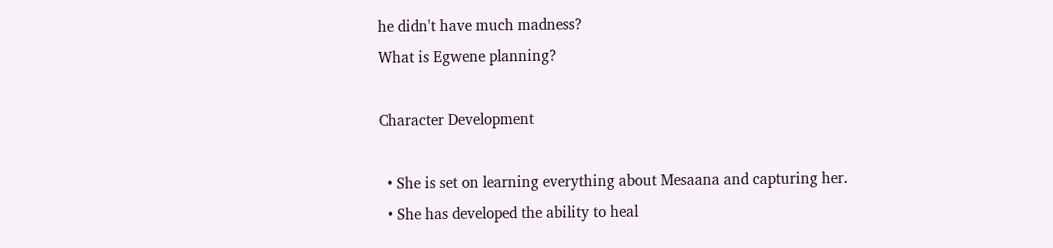he didn't have much madness?
What is Egwene planning?

Character Development

  • She is set on learning everything about Mesaana and capturing her.
  • She has developed the ability to heal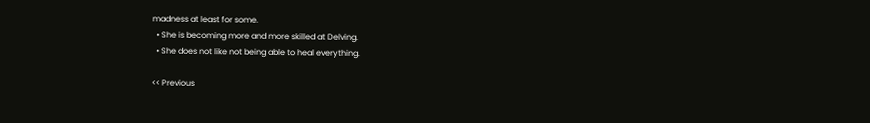madness at least for some.
  • She is becoming more and more skilled at Delving.
  • She does not like not being able to heal everything.

<< Previous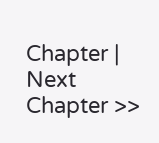Chapter | Next Chapter >>